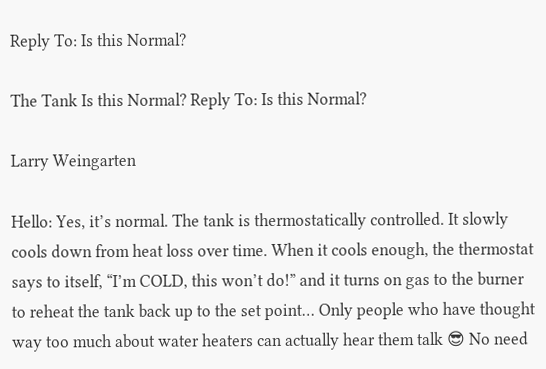Reply To: Is this Normal?

The Tank Is this Normal? Reply To: Is this Normal?

Larry Weingarten

Hello: Yes, it’s normal. The tank is thermostatically controlled. It slowly cools down from heat loss over time. When it cools enough, the thermostat says to itself, “I’m COLD, this won’t do!” and it turns on gas to the burner to reheat the tank back up to the set point… Only people who have thought way too much about water heaters can actually hear them talk 😎 No need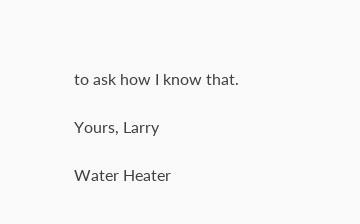to ask how I know that.

Yours, Larry

Water Heater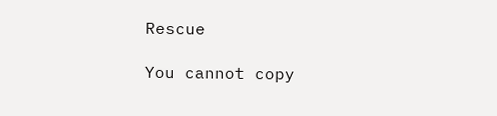Rescue

You cannot copy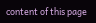content of this page